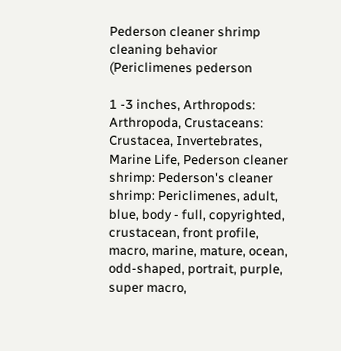Pederson cleaner shrimp cleaning behavior (Periclimenes pederson

1 -3 inches, Arthropods: Arthropoda, Crustaceans: Crustacea, Invertebrates, Marine Life, Pederson cleaner shrimp: Pederson's cleaner shrimp: Periclimenes, adult, blue, body - full, copyrighted, crustacean, front profile, macro, marine, mature, ocean, odd-shaped, portrait, purple, super macro,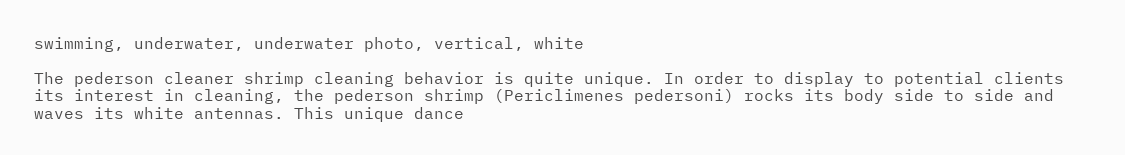swimming, underwater, underwater photo, vertical, white

The pederson cleaner shrimp cleaning behavior is quite unique. In order to display to potential clients its interest in cleaning, the pederson shrimp (Periclimenes pedersoni) rocks its body side to side and waves its white antennas. This unique dance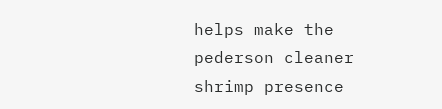helps make the pederson cleaner shrimp presence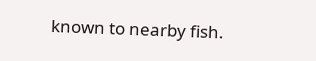known to nearby fish.